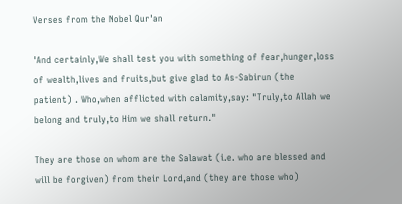Verses from the Nobel Qur'an

'And certainly,We shall test you with something of fear,hunger,loss of wealth,lives and fruits,but give glad to As-Sabirun (the patient) . Who,when afflicted with calamity,say: "Truly,to Allah we belong and truly,to Him we shall return."

They are those on whom are the Salawat (i.e. who are blessed and will be forgiven) from their Lord,and (they are those who)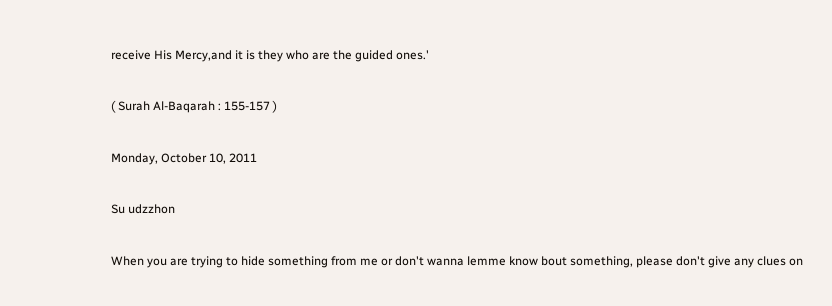receive His Mercy,and it is they who are the guided ones.'

( Surah Al-Baqarah : 155-157 )

Monday, October 10, 2011

Su udzzhon

When you are trying to hide something from me or don't wanna lemme know bout something, please don't give any clues on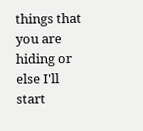things that you are hiding or else I'll start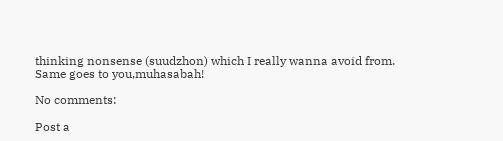thinking nonsense (suudzhon) which I really wanna avoid from.
Same goes to you,muhasabah!

No comments:

Post a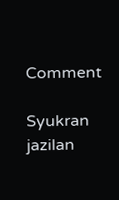Comment

Syukran jazilan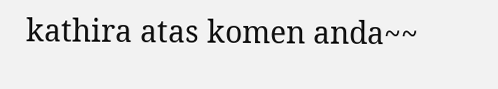kathira atas komen anda~~